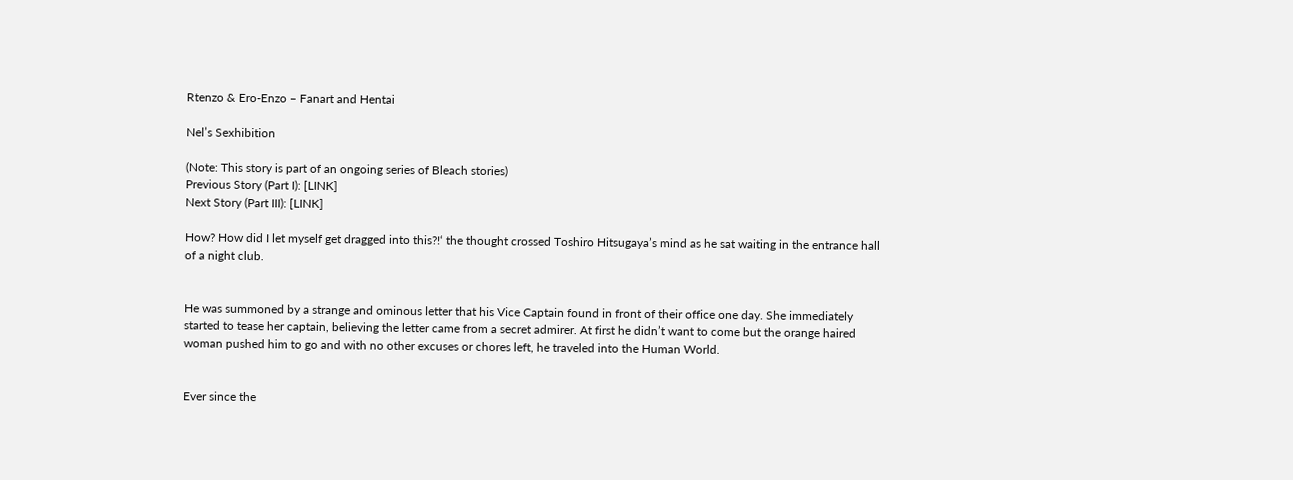Rtenzo & Ero-Enzo – Fanart and Hentai

Nel’s Sexhibition

(Note: This story is part of an ongoing series of Bleach stories)
Previous Story (Part I): [LINK]
Next Story (Part III): [LINK]

How? How did I let myself get dragged into this?!‘ the thought crossed Toshiro Hitsugaya’s mind as he sat waiting in the entrance hall of a night club.


He was summoned by a strange and ominous letter that his Vice Captain found in front of their office one day. She immediately started to tease her captain, believing the letter came from a secret admirer. At first he didn’t want to come but the orange haired woman pushed him to go and with no other excuses or chores left, he traveled into the Human World.


Ever since the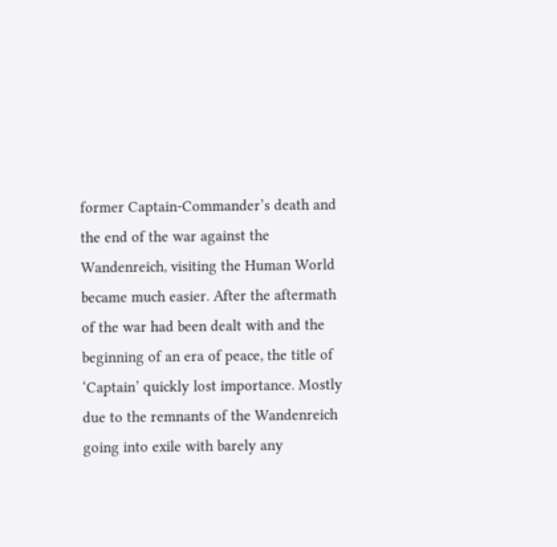former Captain-Commander’s death and the end of the war against the Wandenreich, visiting the Human World became much easier. After the aftermath of the war had been dealt with and the beginning of an era of peace, the title of ‘Captain’ quickly lost importance. Mostly due to the remnants of the Wandenreich going into exile with barely any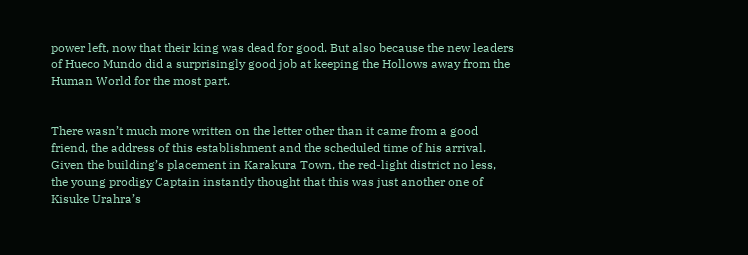power left, now that their king was dead for good. But also because the new leaders of Hueco Mundo did a surprisingly good job at keeping the Hollows away from the Human World for the most part.


There wasn’t much more written on the letter other than it came from a good friend, the address of this establishment and the scheduled time of his arrival. Given the building’s placement in Karakura Town, the red-light district no less, the young prodigy Captain instantly thought that this was just another one of Kisuke Urahra’s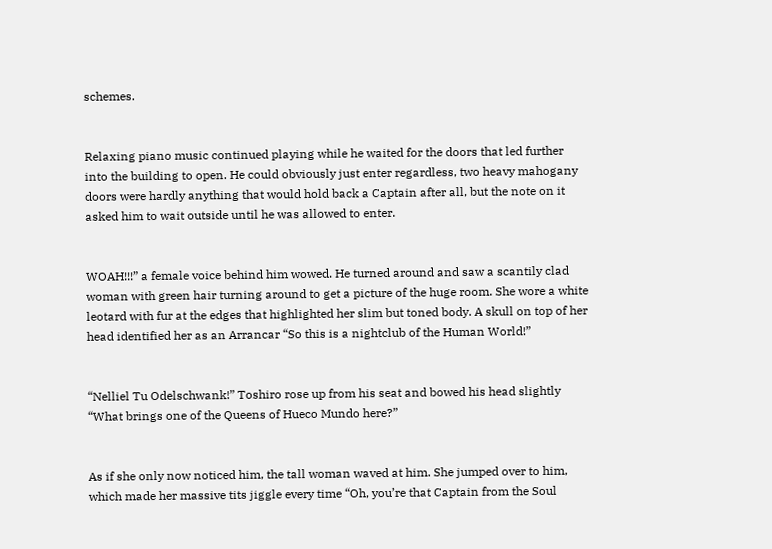schemes.


Relaxing piano music continued playing while he waited for the doors that led further into the building to open. He could obviously just enter regardless, two heavy mahogany doors were hardly anything that would hold back a Captain after all, but the note on it asked him to wait outside until he was allowed to enter.


WOAH!!!” a female voice behind him wowed. He turned around and saw a scantily clad woman with green hair turning around to get a picture of the huge room. She wore a white leotard with fur at the edges that highlighted her slim but toned body. A skull on top of her head identified her as an Arrancar “So this is a nightclub of the Human World!”


“Nelliel Tu Odelschwank!” Toshiro rose up from his seat and bowed his head slightly “What brings one of the Queens of Hueco Mundo here?”


As if she only now noticed him, the tall woman waved at him. She jumped over to him, which made her massive tits jiggle every time “Oh, you’re that Captain from the Soul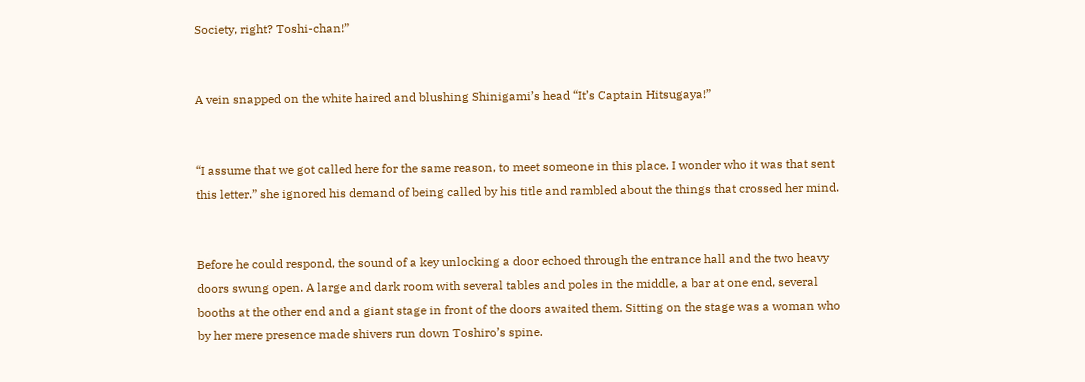Society, right? Toshi-chan!”


A vein snapped on the white haired and blushing Shinigami’s head “It’s Captain Hitsugaya!”


“I assume that we got called here for the same reason, to meet someone in this place. I wonder who it was that sent this letter.” she ignored his demand of being called by his title and rambled about the things that crossed her mind.


Before he could respond, the sound of a key unlocking a door echoed through the entrance hall and the two heavy doors swung open. A large and dark room with several tables and poles in the middle, a bar at one end, several booths at the other end and a giant stage in front of the doors awaited them. Sitting on the stage was a woman who by her mere presence made shivers run down Toshiro’s spine.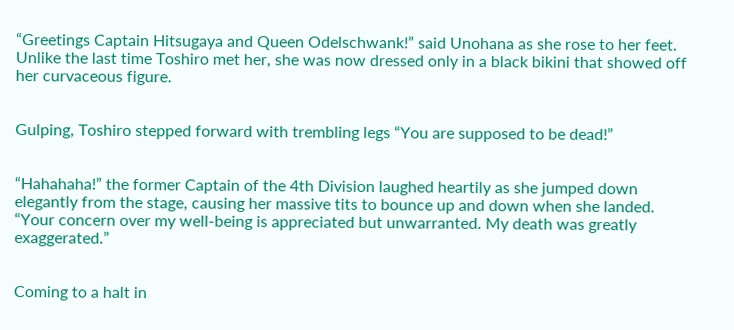“Greetings Captain Hitsugaya and Queen Odelschwank!” said Unohana as she rose to her feet. Unlike the last time Toshiro met her, she was now dressed only in a black bikini that showed off her curvaceous figure.


Gulping, Toshiro stepped forward with trembling legs “You are supposed to be dead!”


“Hahahaha!” the former Captain of the 4th Division laughed heartily as she jumped down elegantly from the stage, causing her massive tits to bounce up and down when she landed. “Your concern over my well-being is appreciated but unwarranted. My death was greatly exaggerated.”


Coming to a halt in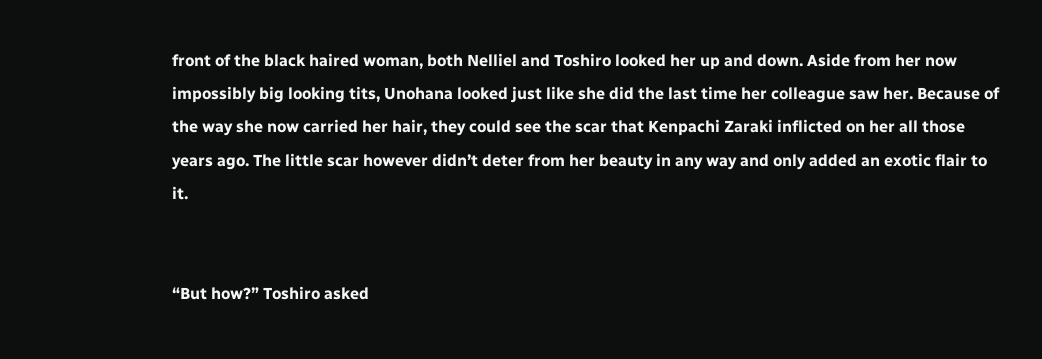front of the black haired woman, both Nelliel and Toshiro looked her up and down. Aside from her now impossibly big looking tits, Unohana looked just like she did the last time her colleague saw her. Because of the way she now carried her hair, they could see the scar that Kenpachi Zaraki inflicted on her all those years ago. The little scar however didn’t deter from her beauty in any way and only added an exotic flair to it.


“But how?” Toshiro asked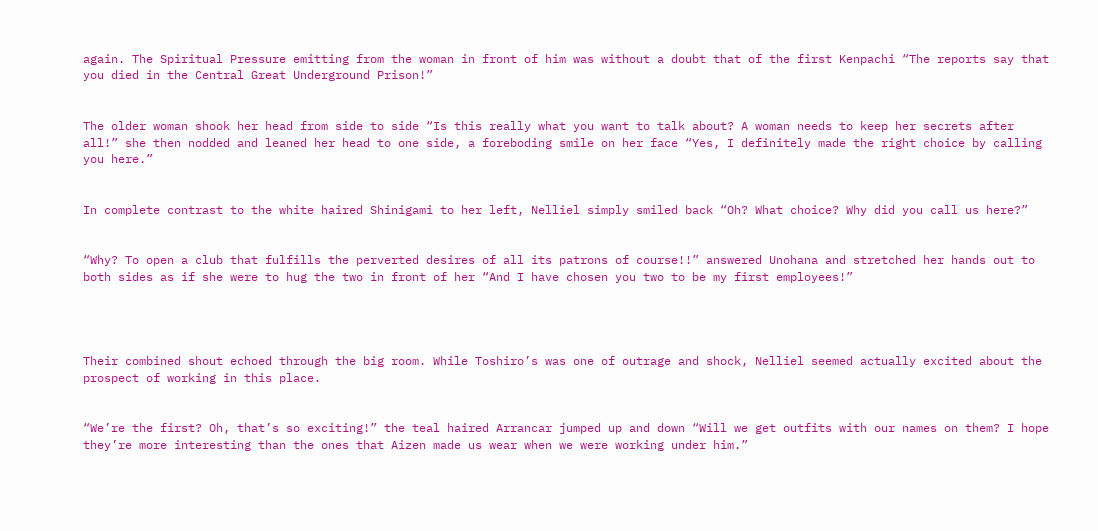again. The Spiritual Pressure emitting from the woman in front of him was without a doubt that of the first Kenpachi “The reports say that you died in the Central Great Underground Prison!”


The older woman shook her head from side to side “Is this really what you want to talk about? A woman needs to keep her secrets after all!” she then nodded and leaned her head to one side, a foreboding smile on her face “Yes, I definitely made the right choice by calling you here.”


In complete contrast to the white haired Shinigami to her left, Nelliel simply smiled back “Oh? What choice? Why did you call us here?”


“Why? To open a club that fulfills the perverted desires of all its patrons of course!!” answered Unohana and stretched her hands out to both sides as if she were to hug the two in front of her “And I have chosen you two to be my first employees!”




Their combined shout echoed through the big room. While Toshiro’s was one of outrage and shock, Nelliel seemed actually excited about the prospect of working in this place.


“We’re the first? Oh, that’s so exciting!” the teal haired Arrancar jumped up and down “Will we get outfits with our names on them? I hope they’re more interesting than the ones that Aizen made us wear when we were working under him.”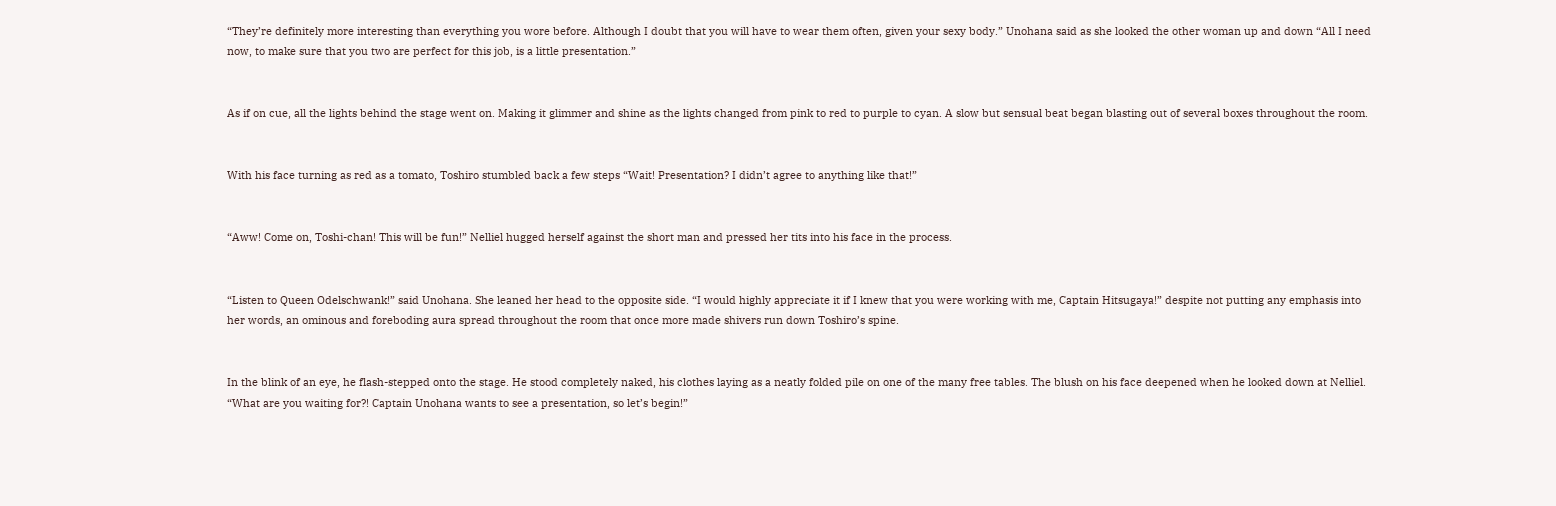“They’re definitely more interesting than everything you wore before. Although I doubt that you will have to wear them often, given your sexy body.” Unohana said as she looked the other woman up and down “All I need now, to make sure that you two are perfect for this job, is a little presentation.”


As if on cue, all the lights behind the stage went on. Making it glimmer and shine as the lights changed from pink to red to purple to cyan. A slow but sensual beat began blasting out of several boxes throughout the room.


With his face turning as red as a tomato, Toshiro stumbled back a few steps “Wait! Presentation? I didn’t agree to anything like that!”


“Aww! Come on, Toshi-chan! This will be fun!” Nelliel hugged herself against the short man and pressed her tits into his face in the process.


“Listen to Queen Odelschwank!” said Unohana. She leaned her head to the opposite side. “I would highly appreciate it if I knew that you were working with me, Captain Hitsugaya!” despite not putting any emphasis into her words, an ominous and foreboding aura spread throughout the room that once more made shivers run down Toshiro’s spine.


In the blink of an eye, he flash-stepped onto the stage. He stood completely naked, his clothes laying as a neatly folded pile on one of the many free tables. The blush on his face deepened when he looked down at Nelliel. “What are you waiting for?! Captain Unohana wants to see a presentation, so let’s begin!”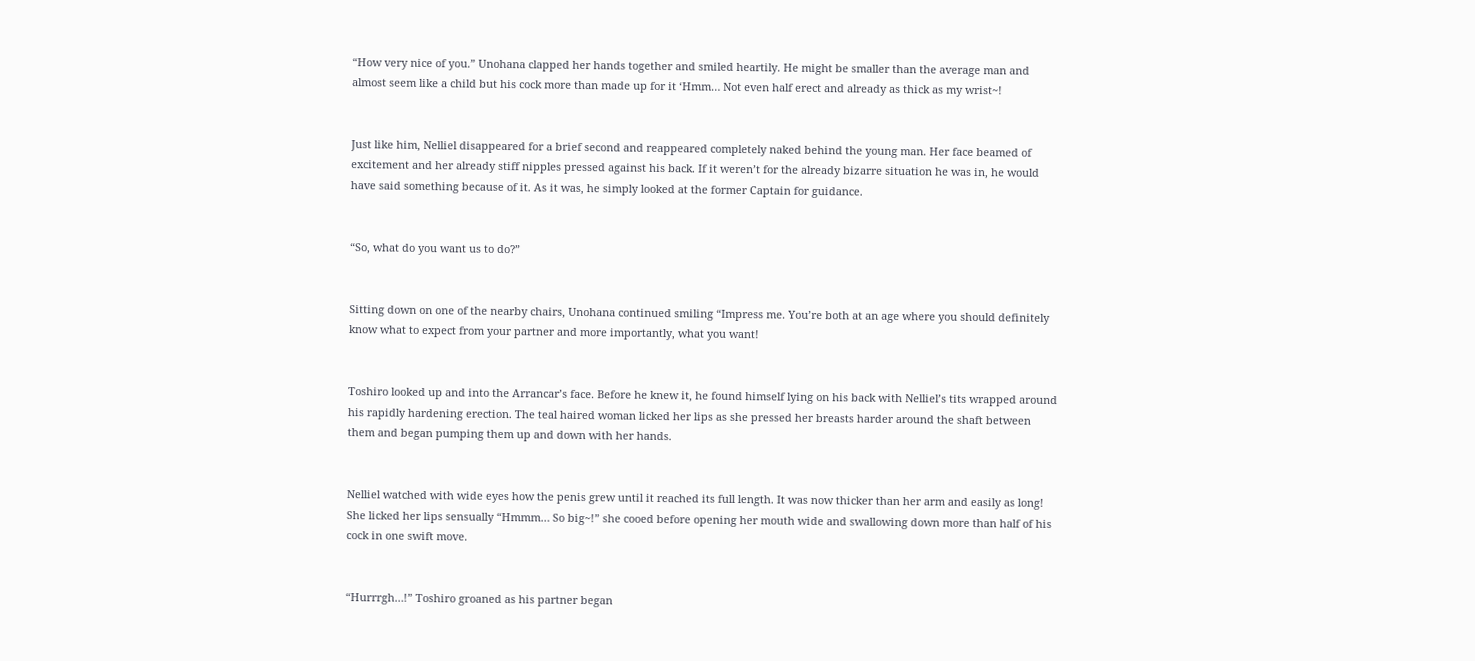“How very nice of you.” Unohana clapped her hands together and smiled heartily. He might be smaller than the average man and almost seem like a child but his cock more than made up for it ‘Hmm… Not even half erect and already as thick as my wrist~!


Just like him, Nelliel disappeared for a brief second and reappeared completely naked behind the young man. Her face beamed of excitement and her already stiff nipples pressed against his back. If it weren’t for the already bizarre situation he was in, he would have said something because of it. As it was, he simply looked at the former Captain for guidance.


“So, what do you want us to do?”


Sitting down on one of the nearby chairs, Unohana continued smiling “Impress me. You’re both at an age where you should definitely know what to expect from your partner and more importantly, what you want!


Toshiro looked up and into the Arrancar’s face. Before he knew it, he found himself lying on his back with Nelliel’s tits wrapped around his rapidly hardening erection. The teal haired woman licked her lips as she pressed her breasts harder around the shaft between them and began pumping them up and down with her hands.


Nelliel watched with wide eyes how the penis grew until it reached its full length. It was now thicker than her arm and easily as long! She licked her lips sensually “Hmmm… So big~!” she cooed before opening her mouth wide and swallowing down more than half of his cock in one swift move.


“Hurrrgh…!” Toshiro groaned as his partner began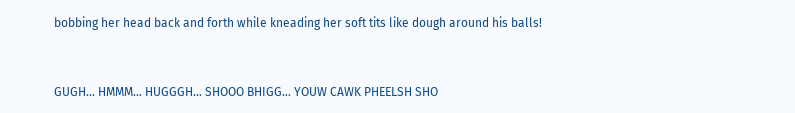bobbing her head back and forth while kneading her soft tits like dough around his balls!


GUGH… HMMM… HUGGGH… SHOOO BHIGG… YOUW CAWK PHEELSH SHO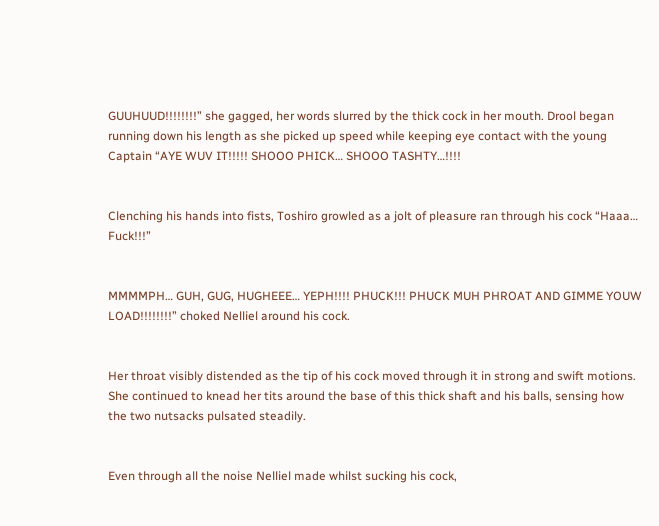GUUHUUD!!!!!!!!” she gagged, her words slurred by the thick cock in her mouth. Drool began running down his length as she picked up speed while keeping eye contact with the young Captain “AYE WUV IT!!!!! SHOOO PHICK… SHOOO TASHTY…!!!!


Clenching his hands into fists, Toshiro growled as a jolt of pleasure ran through his cock “Haaa… Fuck!!!”


MMMMPH… GUH, GUG, HUGHEEE… YEPH!!!! PHUCK!!! PHUCK MUH PHROAT AND GIMME YOUW LOAD!!!!!!!!” choked Nelliel around his cock.


Her throat visibly distended as the tip of his cock moved through it in strong and swift motions. She continued to knead her tits around the base of this thick shaft and his balls, sensing how the two nutsacks pulsated steadily.


Even through all the noise Nelliel made whilst sucking his cock,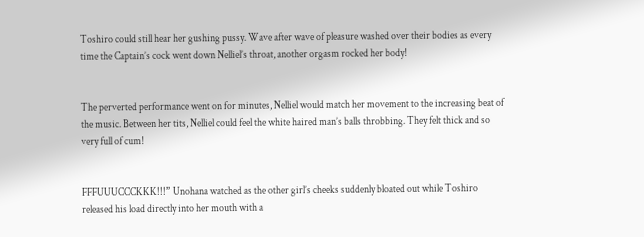Toshiro could still hear her gushing pussy. Wave after wave of pleasure washed over their bodies as every time the Captain’s cock went down Nelliel’s throat, another orgasm rocked her body!


The perverted performance went on for minutes, Nelliel would match her movement to the increasing beat of the music. Between her tits, Nelliel could feel the white haired man’s balls throbbing. They felt thick and so very full of cum!


FFFUUUCCCKKK!!!” Unohana watched as the other girl’s cheeks suddenly bloated out while Toshiro released his load directly into her mouth with a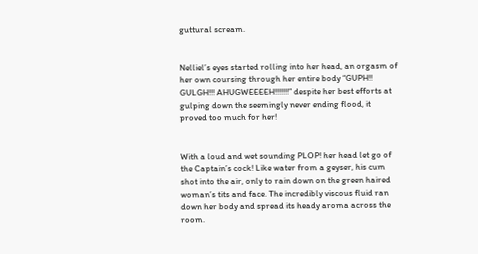guttural scream.


Nelliel’s eyes started rolling into her head, an orgasm of her own coursing through her entire body “GUPH!! GULGH!!! AHUGWEEEEH!!!!!!!” despite her best efforts at gulping down the seemingly never ending flood, it proved too much for her!


With a loud and wet sounding PLOP! her head let go of the Captain’s cock! Like water from a geyser, his cum shot into the air, only to rain down on the green haired woman’s tits and face. The incredibly viscous fluid ran down her body and spread its heady aroma across the room.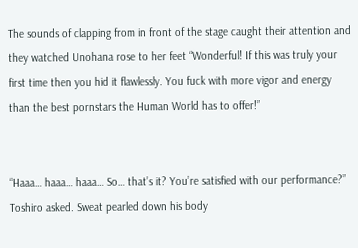The sounds of clapping from in front of the stage caught their attention and they watched Unohana rose to her feet “Wonderful! If this was truly your first time then you hid it flawlessly. You fuck with more vigor and energy than the best pornstars the Human World has to offer!”


“Haaa… haaa… haaa… So… that’s it? You’re satisfied with our performance?” Toshiro asked. Sweat pearled down his body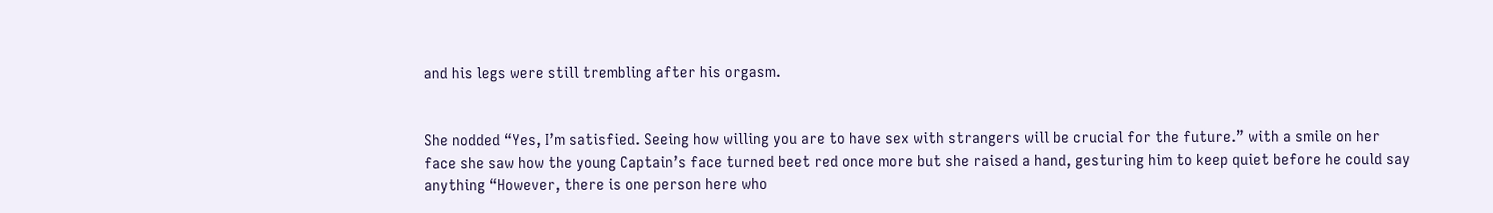and his legs were still trembling after his orgasm.


She nodded “Yes, I’m satisfied. Seeing how willing you are to have sex with strangers will be crucial for the future.” with a smile on her face she saw how the young Captain’s face turned beet red once more but she raised a hand, gesturing him to keep quiet before he could say anything “However, there is one person here who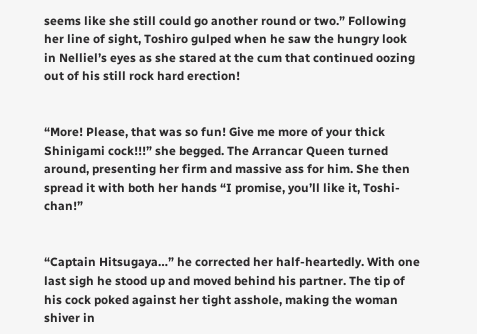seems like she still could go another round or two.” Following her line of sight, Toshiro gulped when he saw the hungry look in Nelliel’s eyes as she stared at the cum that continued oozing out of his still rock hard erection!


“More! Please, that was so fun! Give me more of your thick Shinigami cock!!!” she begged. The Arrancar Queen turned around, presenting her firm and massive ass for him. She then spread it with both her hands “I promise, you’ll like it, Toshi-chan!”


“Captain Hitsugaya…” he corrected her half-heartedly. With one last sigh he stood up and moved behind his partner. The tip of his cock poked against her tight asshole, making the woman shiver in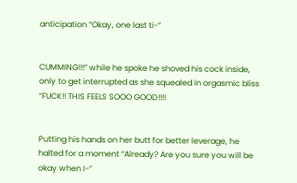anticipation “Okay, one last ti-”


CUMMING!!!” while he spoke he shoved his cock inside, only to get interrupted as she squealed in orgasmic bliss “FUCK!! THIS FEELS SOOO GOOD!!!!


Putting his hands on her butt for better leverage, he halted for a moment “Already? Are you sure you will be okay when I-”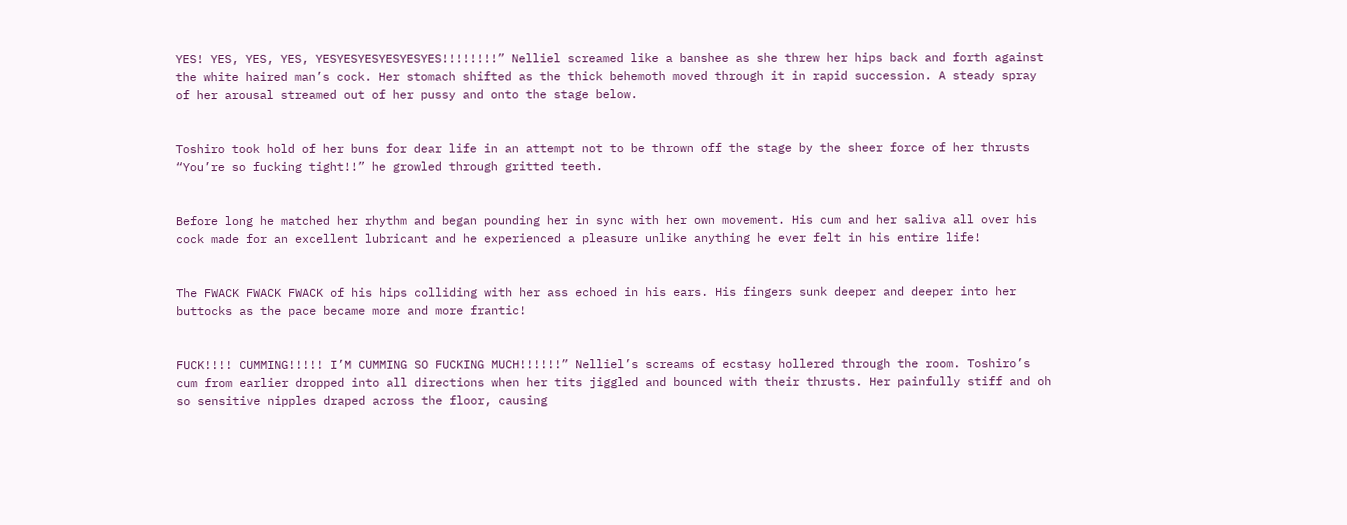YES! YES, YES, YES, YESYESYESYESYESYES!!!!!!!!” Nelliel screamed like a banshee as she threw her hips back and forth against the white haired man’s cock. Her stomach shifted as the thick behemoth moved through it in rapid succession. A steady spray of her arousal streamed out of her pussy and onto the stage below.


Toshiro took hold of her buns for dear life in an attempt not to be thrown off the stage by the sheer force of her thrusts “You’re so fucking tight!!” he growled through gritted teeth.


Before long he matched her rhythm and began pounding her in sync with her own movement. His cum and her saliva all over his cock made for an excellent lubricant and he experienced a pleasure unlike anything he ever felt in his entire life!


The FWACK FWACK FWACK of his hips colliding with her ass echoed in his ears. His fingers sunk deeper and deeper into her buttocks as the pace became more and more frantic!


FUCK!!!! CUMMING!!!!! I’M CUMMING SO FUCKING MUCH!!!!!!” Nelliel’s screams of ecstasy hollered through the room. Toshiro’s cum from earlier dropped into all directions when her tits jiggled and bounced with their thrusts. Her painfully stiff and oh so sensitive nipples draped across the floor, causing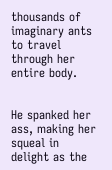thousands of imaginary ants to travel through her entire body.


He spanked her ass, making her squeal in delight as the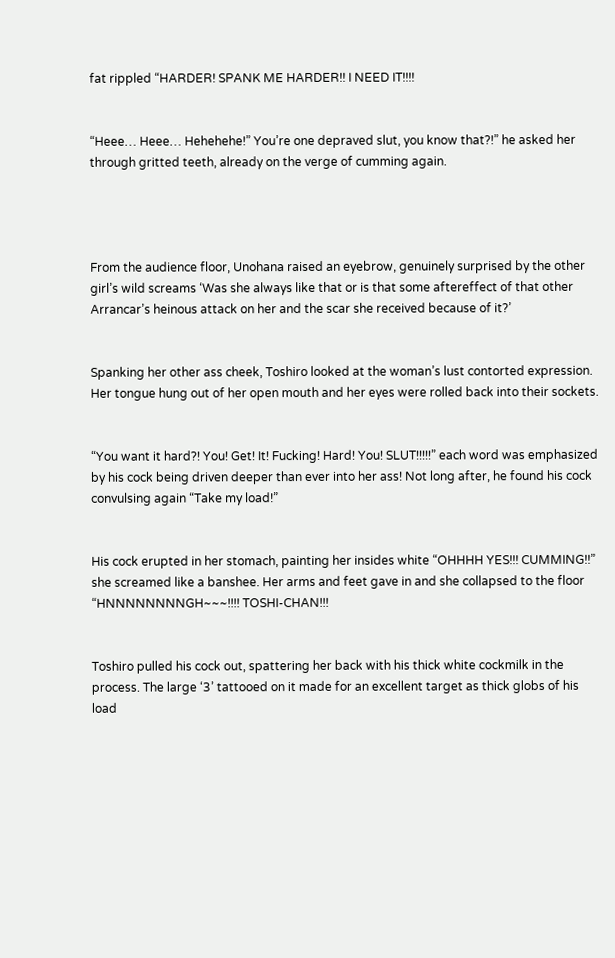fat rippled “HARDER! SPANK ME HARDER!! I NEED IT!!!!


“Heee… Heee… Hehehehe!” You’re one depraved slut, you know that?!” he asked her through gritted teeth, already on the verge of cumming again.




From the audience floor, Unohana raised an eyebrow, genuinely surprised by the other girl’s wild screams ‘Was she always like that or is that some aftereffect of that other Arrancar’s heinous attack on her and the scar she received because of it?’


Spanking her other ass cheek, Toshiro looked at the woman’s lust contorted expression. Her tongue hung out of her open mouth and her eyes were rolled back into their sockets.


“You want it hard?! You! Get! It! Fucking! Hard! You! SLUT!!!!!” each word was emphasized by his cock being driven deeper than ever into her ass! Not long after, he found his cock convulsing again “Take my load!”


His cock erupted in her stomach, painting her insides white “OHHHH YES!!! CUMMING!!” she screamed like a banshee. Her arms and feet gave in and she collapsed to the floor “HNNNNNNNNGH~~~!!!! TOSHI-CHAN!!!


Toshiro pulled his cock out, spattering her back with his thick white cockmilk in the process. The large ‘3’ tattooed on it made for an excellent target as thick globs of his load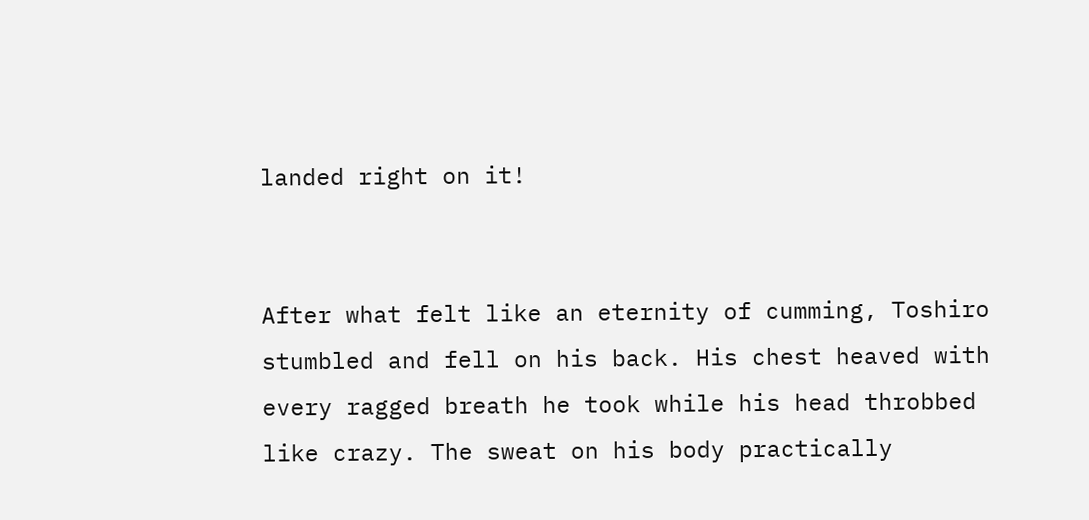landed right on it!


After what felt like an eternity of cumming, Toshiro stumbled and fell on his back. His chest heaved with every ragged breath he took while his head throbbed like crazy. The sweat on his body practically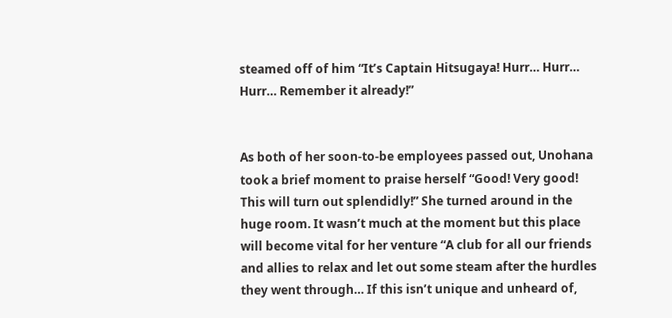steamed off of him “It’s Captain Hitsugaya! Hurr… Hurr… Hurr… Remember it already!”


As both of her soon-to-be employees passed out, Unohana took a brief moment to praise herself “Good! Very good! This will turn out splendidly!” She turned around in the huge room. It wasn’t much at the moment but this place will become vital for her venture “A club for all our friends and allies to relax and let out some steam after the hurdles they went through… If this isn’t unique and unheard of,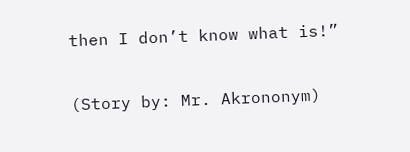then I don’t know what is!”

(Story by: Mr. Akrononym)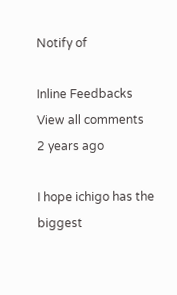Notify of

Inline Feedbacks
View all comments
2 years ago

I hope ichigo has the biggest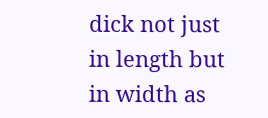dick not just in length but in width as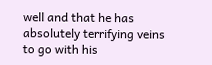well and that he has absolutely terrifying veins to go with his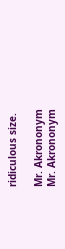ridiculous size.

Mr. Akrononym
Mr. Akrononym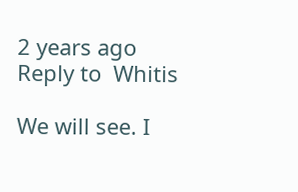2 years ago
Reply to  Whitis

We will see. I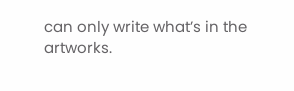can only write what’s in the artworks.